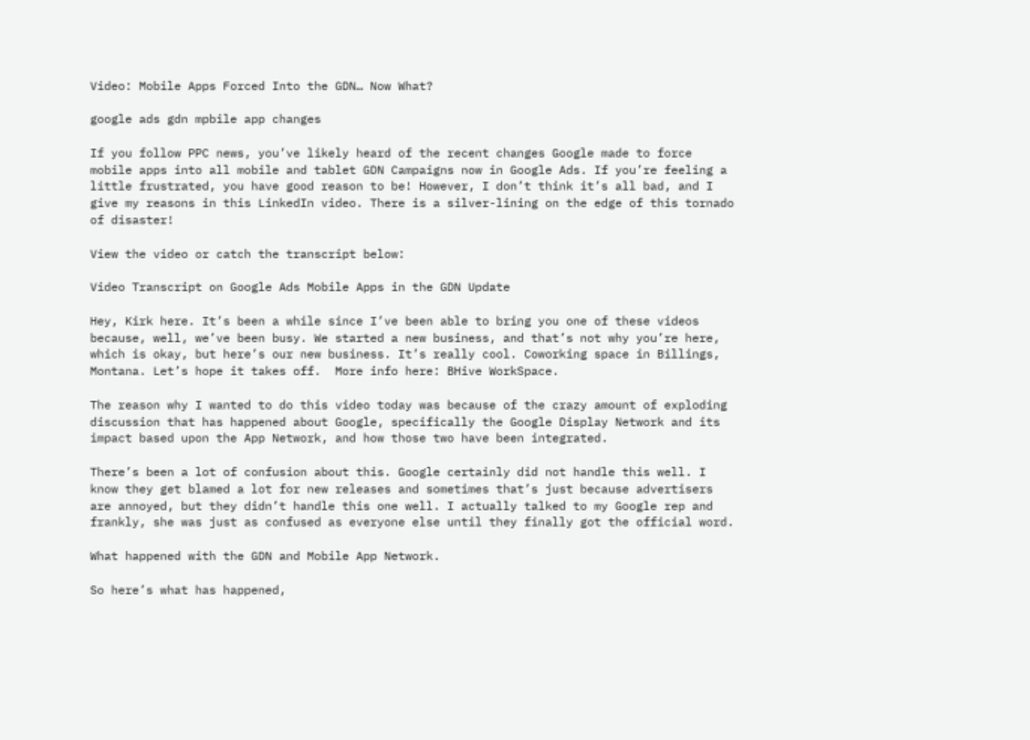Video: Mobile Apps Forced Into the GDN… Now What?

google ads gdn mpbile app changes

If you follow PPC news, you’ve likely heard of the recent changes Google made to force mobile apps into all mobile and tablet GDN Campaigns now in Google Ads. If you’re feeling a little frustrated, you have good reason to be! However, I don’t think it’s all bad, and I give my reasons in this LinkedIn video. There is a silver-lining on the edge of this tornado of disaster!

View the video or catch the transcript below:

Video Transcript on Google Ads Mobile Apps in the GDN Update

Hey, Kirk here. It’s been a while since I’ve been able to bring you one of these videos because, well, we’ve been busy. We started a new business, and that’s not why you’re here, which is okay, but here’s our new business. It’s really cool. Coworking space in Billings, Montana. Let’s hope it takes off.  More info here: BHive WorkSpace.

The reason why I wanted to do this video today was because of the crazy amount of exploding discussion that has happened about Google, specifically the Google Display Network and its impact based upon the App Network, and how those two have been integrated.

There’s been a lot of confusion about this. Google certainly did not handle this well. I know they get blamed a lot for new releases and sometimes that’s just because advertisers are annoyed, but they didn’t handle this one well. I actually talked to my Google rep and frankly, she was just as confused as everyone else until they finally got the official word.

What happened with the GDN and Mobile App Network.

So here’s what has happened,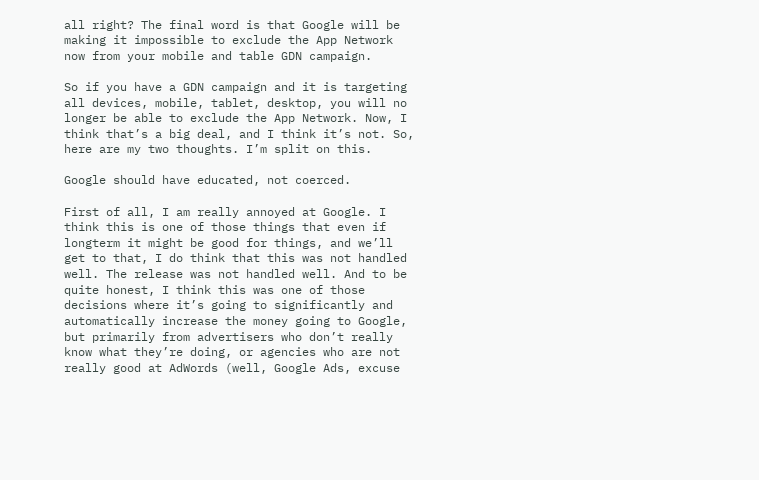all right? The final word is that Google will be making it impossible to exclude the App Network now from your mobile and table GDN campaign.

So if you have a GDN campaign and it is targeting all devices, mobile, tablet, desktop, you will no longer be able to exclude the App Network. Now, I think that’s a big deal, and I think it’s not. So, here are my two thoughts. I’m split on this.

Google should have educated, not coerced.

First of all, I am really annoyed at Google. I think this is one of those things that even if longterm it might be good for things, and we’ll get to that, I do think that this was not handled well. The release was not handled well. And to be quite honest, I think this was one of those decisions where it’s going to significantly and automatically increase the money going to Google, but primarily from advertisers who don’t really know what they’re doing, or agencies who are not really good at AdWords (well, Google Ads, excuse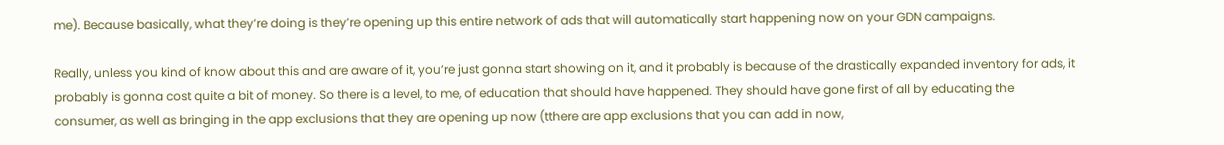me). Because basically, what they’re doing is they’re opening up this entire network of ads that will automatically start happening now on your GDN campaigns.

Really, unless you kind of know about this and are aware of it, you’re just gonna start showing on it, and it probably is because of the drastically expanded inventory for ads, it probably is gonna cost quite a bit of money. So there is a level, to me, of education that should have happened. They should have gone first of all by educating the consumer, as well as bringing in the app exclusions that they are opening up now (tthere are app exclusions that you can add in now,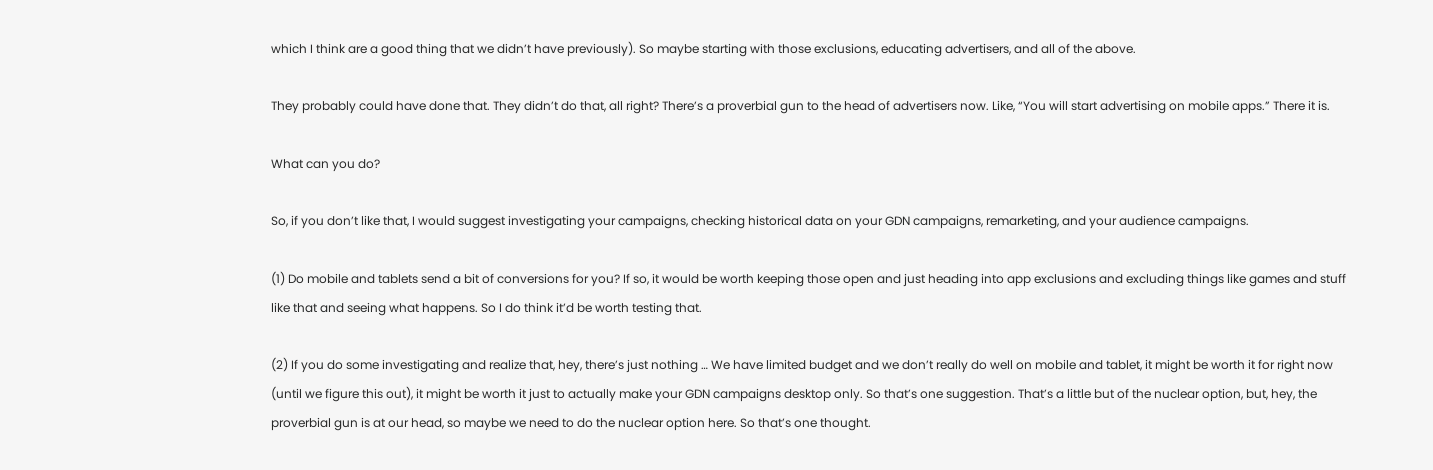which I think are a good thing that we didn’t have previously). So maybe starting with those exclusions, educating advertisers, and all of the above.

They probably could have done that. They didn’t do that, all right? There’s a proverbial gun to the head of advertisers now. Like, “You will start advertising on mobile apps.” There it is.

What can you do?

So, if you don’t like that, I would suggest investigating your campaigns, checking historical data on your GDN campaigns, remarketing, and your audience campaigns.

(1) Do mobile and tablets send a bit of conversions for you? If so, it would be worth keeping those open and just heading into app exclusions and excluding things like games and stuff like that and seeing what happens. So I do think it’d be worth testing that.

(2) If you do some investigating and realize that, hey, there’s just nothing … We have limited budget and we don’t really do well on mobile and tablet, it might be worth it for right now (until we figure this out), it might be worth it just to actually make your GDN campaigns desktop only. So that’s one suggestion. That’s a little but of the nuclear option, but, hey, the proverbial gun is at our head, so maybe we need to do the nuclear option here. So that’s one thought.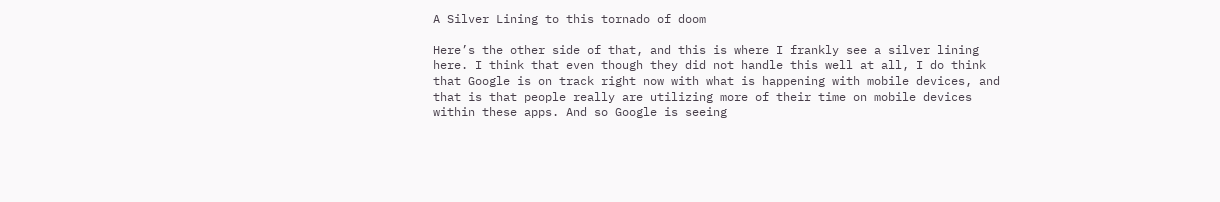A Silver Lining to this tornado of doom

Here’s the other side of that, and this is where I frankly see a silver lining here. I think that even though they did not handle this well at all, I do think that Google is on track right now with what is happening with mobile devices, and that is that people really are utilizing more of their time on mobile devices within these apps. And so Google is seeing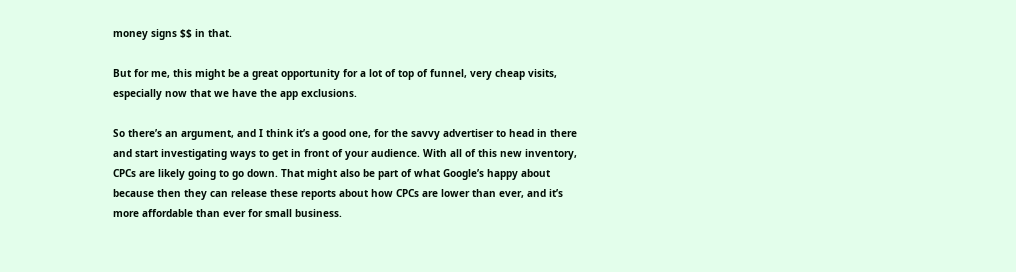money signs $$ in that.

But for me, this might be a great opportunity for a lot of top of funnel, very cheap visits, especially now that we have the app exclusions.

So there’s an argument, and I think it’s a good one, for the savvy advertiser to head in there and start investigating ways to get in front of your audience. With all of this new inventory, CPCs are likely going to go down. That might also be part of what Google’s happy about because then they can release these reports about how CPCs are lower than ever, and it’s more affordable than ever for small business.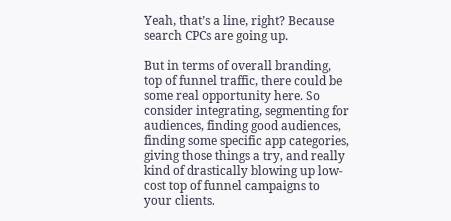Yeah, that’s a line, right? Because search CPCs are going up.

But in terms of overall branding, top of funnel traffic, there could be some real opportunity here. So consider integrating, segmenting for audiences, finding good audiences, finding some specific app categories, giving those things a try, and really kind of drastically blowing up low-cost top of funnel campaigns to your clients.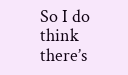So I do think there’s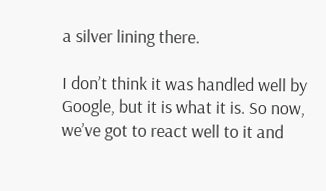a silver lining there.

I don’t think it was handled well by Google, but it is what it is. So now, we’ve got to react well to it and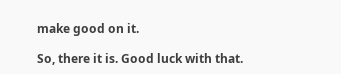make good on it.

So, there it is. Good luck with that.